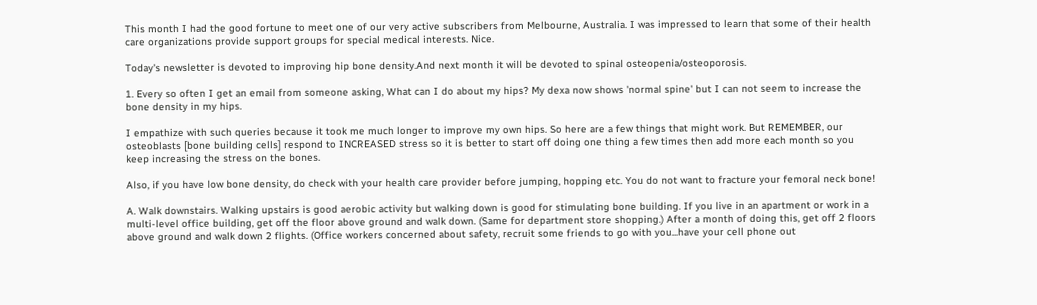This month I had the good fortune to meet one of our very active subscribers from Melbourne, Australia. I was impressed to learn that some of their health care organizations provide support groups for special medical interests. Nice.

Today's newsletter is devoted to improving hip bone density.And next month it will be devoted to spinal osteopenia/osteoporosis.

1. Every so often I get an email from someone asking, What can I do about my hips? My dexa now shows 'normal spine' but I can not seem to increase the bone density in my hips.

I empathize with such queries because it took me much longer to improve my own hips. So here are a few things that might work. But REMEMBER, our osteoblasts [bone building cells] respond to INCREASED stress so it is better to start off doing one thing a few times then add more each month so you keep increasing the stress on the bones.

Also, if you have low bone density, do check with your health care provider before jumping, hopping etc. You do not want to fracture your femoral neck bone!

A. Walk downstairs. Walking upstairs is good aerobic activity but walking down is good for stimulating bone building. If you live in an apartment or work in a multi-level office building, get off the floor above ground and walk down. (Same for department store shopping.) After a month of doing this, get off 2 floors above ground and walk down 2 flights. (Office workers concerned about safety, recruit some friends to go with you...have your cell phone out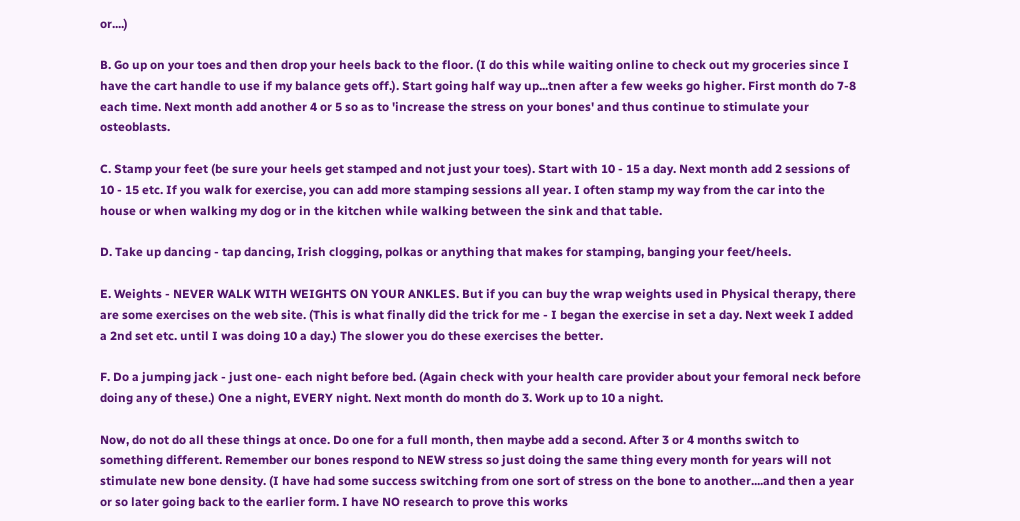or....)

B. Go up on your toes and then drop your heels back to the floor. (I do this while waiting online to check out my groceries since I have the cart handle to use if my balance gets off.). Start going half way up...tnen after a few weeks go higher. First month do 7-8 each time. Next month add another 4 or 5 so as to 'increase the stress on your bones' and thus continue to stimulate your osteoblasts.

C. Stamp your feet (be sure your heels get stamped and not just your toes). Start with 10 - 15 a day. Next month add 2 sessions of 10 - 15 etc. If you walk for exercise, you can add more stamping sessions all year. I often stamp my way from the car into the house or when walking my dog or in the kitchen while walking between the sink and that table.

D. Take up dancing - tap dancing, Irish clogging, polkas or anything that makes for stamping, banging your feet/heels.

E. Weights - NEVER WALK WITH WEIGHTS ON YOUR ANKLES. But if you can buy the wrap weights used in Physical therapy, there are some exercises on the web site. (This is what finally did the trick for me - I began the exercise in set a day. Next week I added a 2nd set etc. until I was doing 10 a day.) The slower you do these exercises the better.

F. Do a jumping jack - just one- each night before bed. (Again check with your health care provider about your femoral neck before doing any of these.) One a night, EVERY night. Next month do month do 3. Work up to 10 a night.

Now, do not do all these things at once. Do one for a full month, then maybe add a second. After 3 or 4 months switch to something different. Remember our bones respond to NEW stress so just doing the same thing every month for years will not stimulate new bone density. (I have had some success switching from one sort of stress on the bone to another....and then a year or so later going back to the earlier form. I have NO research to prove this works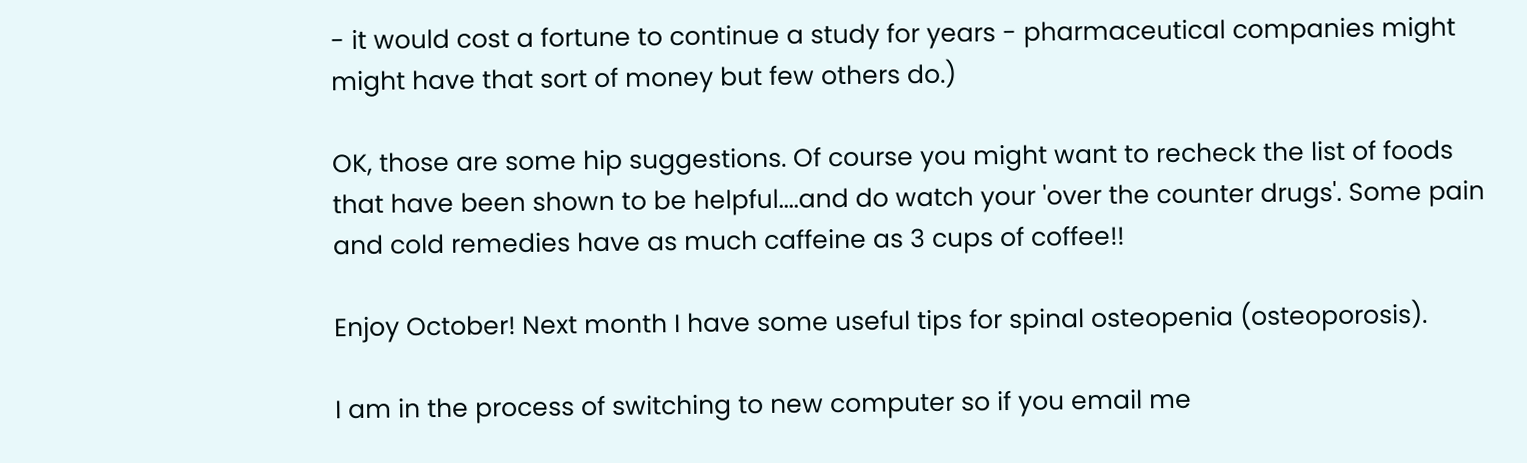- it would cost a fortune to continue a study for years - pharmaceutical companies might might have that sort of money but few others do.)

OK, those are some hip suggestions. Of course you might want to recheck the list of foods that have been shown to be helpful....and do watch your 'over the counter drugs'. Some pain and cold remedies have as much caffeine as 3 cups of coffee!!

Enjoy October! Next month I have some useful tips for spinal osteopenia (osteoporosis).

I am in the process of switching to new computer so if you email me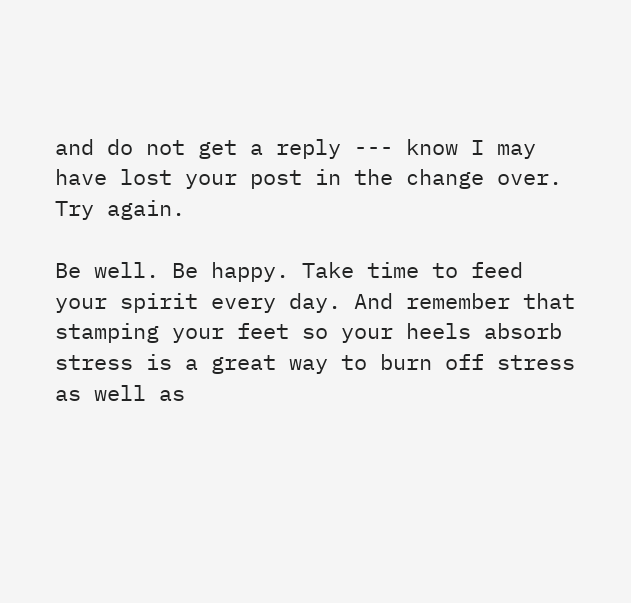and do not get a reply --- know I may have lost your post in the change over. Try again.

Be well. Be happy. Take time to feed your spirit every day. And remember that stamping your feet so your heels absorb stress is a great way to burn off stress as well as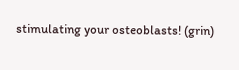stimulating your osteoblasts! (grin)